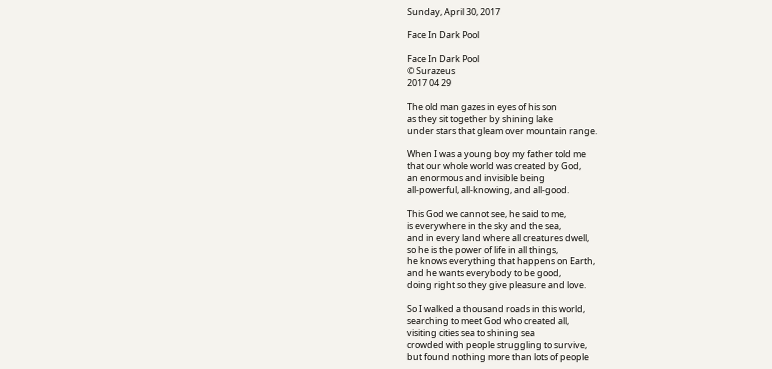Sunday, April 30, 2017

Face In Dark Pool

Face In Dark Pool
© Surazeus
2017 04 29

The old man gazes in eyes of his son
as they sit together by shining lake
under stars that gleam over mountain range.

When I was a young boy my father told me
that our whole world was created by God,
an enormous and invisible being
all-powerful, all-knowing, and all-good.

This God we cannot see, he said to me,
is everywhere in the sky and the sea,
and in every land where all creatures dwell,
so he is the power of life in all things,
he knows everything that happens on Earth,
and he wants everybody to be good,
doing right so they give pleasure and love.

So I walked a thousand roads in this world,
searching to meet God who created all,
visiting cities sea to shining sea
crowded with people struggling to survive,
but found nothing more than lots of people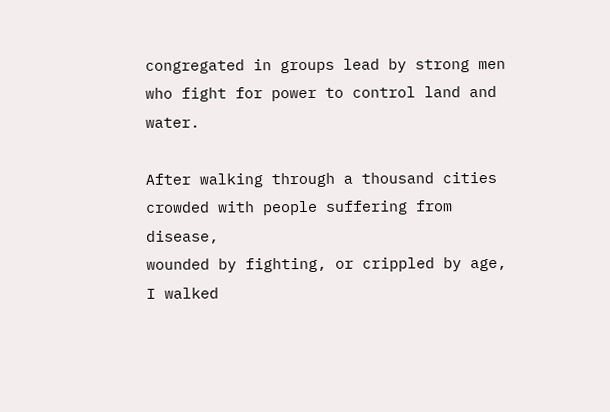congregated in groups lead by strong men
who fight for power to control land and water.

After walking through a thousand cities
crowded with people suffering from disease,
wounded by fighting, or crippled by age,
I walked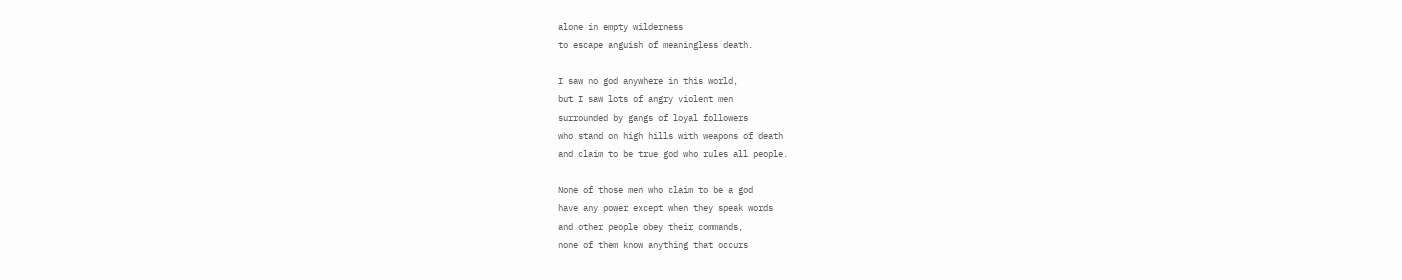alone in empty wilderness
to escape anguish of meaningless death.

I saw no god anywhere in this world,
but I saw lots of angry violent men
surrounded by gangs of loyal followers
who stand on high hills with weapons of death
and claim to be true god who rules all people.

None of those men who claim to be a god
have any power except when they speak words
and other people obey their commands,
none of them know anything that occurs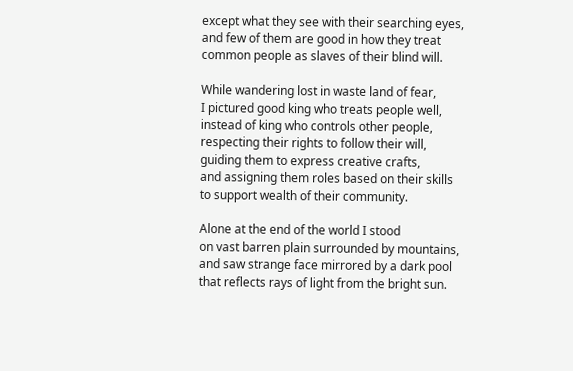except what they see with their searching eyes,
and few of them are good in how they treat
common people as slaves of their blind will.

While wandering lost in waste land of fear,
I pictured good king who treats people well,
instead of king who controls other people,
respecting their rights to follow their will,
guiding them to express creative crafts,
and assigning them roles based on their skills
to support wealth of their community.

Alone at the end of the world I stood
on vast barren plain surrounded by mountains,
and saw strange face mirrored by a dark pool
that reflects rays of light from the bright sun.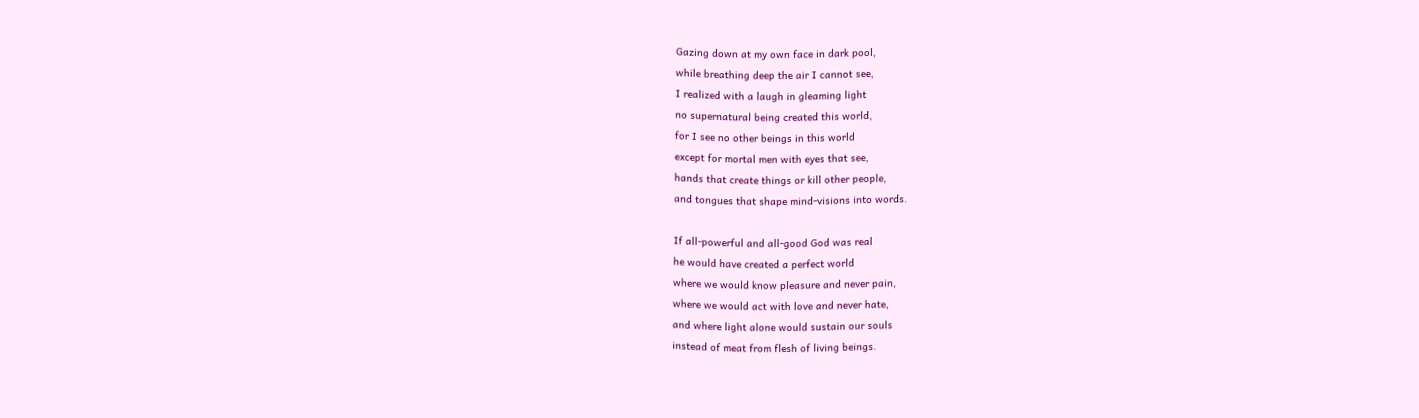Gazing down at my own face in dark pool,
while breathing deep the air I cannot see,
I realized with a laugh in gleaming light
no supernatural being created this world,
for I see no other beings in this world
except for mortal men with eyes that see,
hands that create things or kill other people,
and tongues that shape mind-visions into words.

If all-powerful and all-good God was real
he would have created a perfect world
where we would know pleasure and never pain,
where we would act with love and never hate,
and where light alone would sustain our souls
instead of meat from flesh of living beings.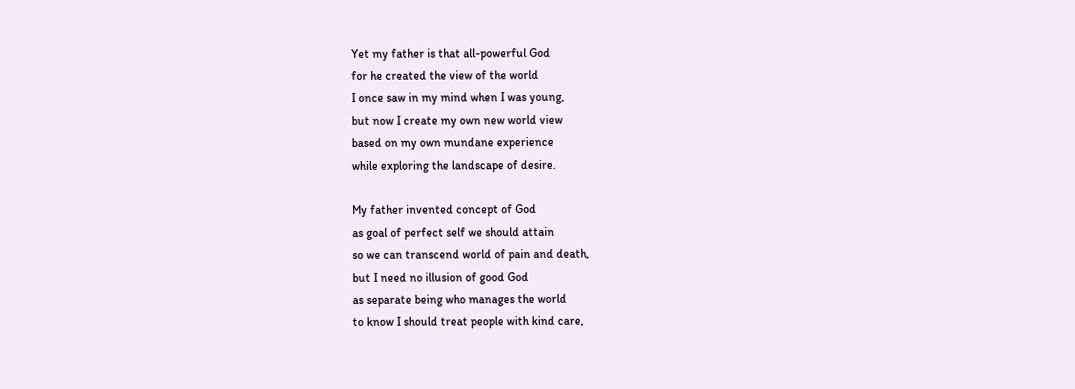Yet my father is that all-powerful God
for he created the view of the world
I once saw in my mind when I was young,
but now I create my own new world view
based on my own mundane experience
while exploring the landscape of desire.

My father invented concept of God
as goal of perfect self we should attain
so we can transcend world of pain and death,
but I need no illusion of good God
as separate being who manages the world
to know I should treat people with kind care,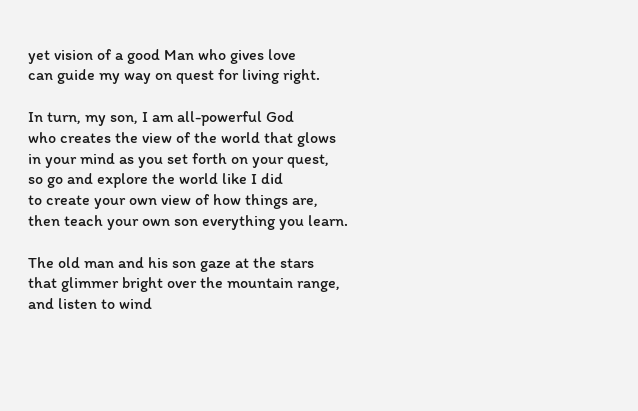yet vision of a good Man who gives love
can guide my way on quest for living right.

In turn, my son, I am all-powerful God
who creates the view of the world that glows
in your mind as you set forth on your quest,
so go and explore the world like I did
to create your own view of how things are,
then teach your own son everything you learn.

The old man and his son gaze at the stars
that glimmer bright over the mountain range,
and listen to wind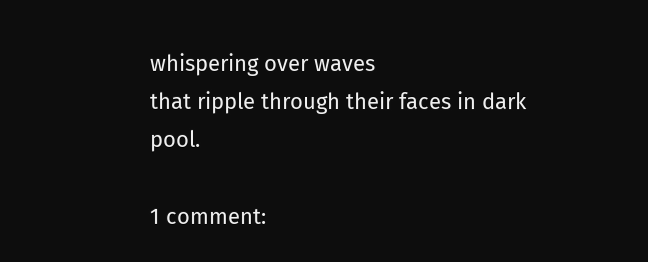whispering over waves
that ripple through their faces in dark pool.

1 comment: